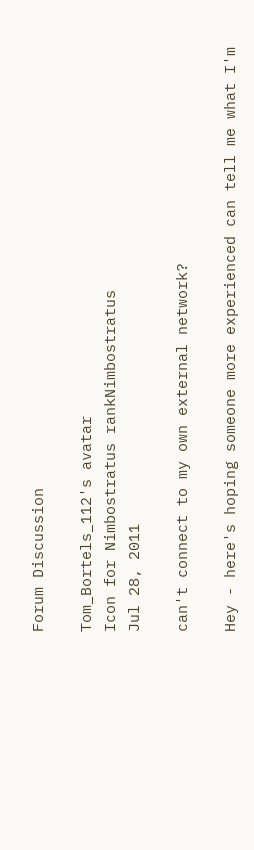Forum Discussion

Tom_Bortels_112's avatar
Icon for Nimbostratus rankNimbostratus
Jul 28, 2011

can't connect to my own external network?

Hey - here's hoping someone more experienced can tell me what I'm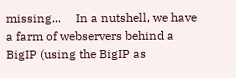missing...     In a nutshell, we have a farm of webservers behind a BigIP (using the BigIP as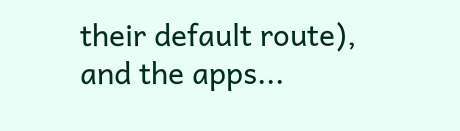their default route), and the apps...